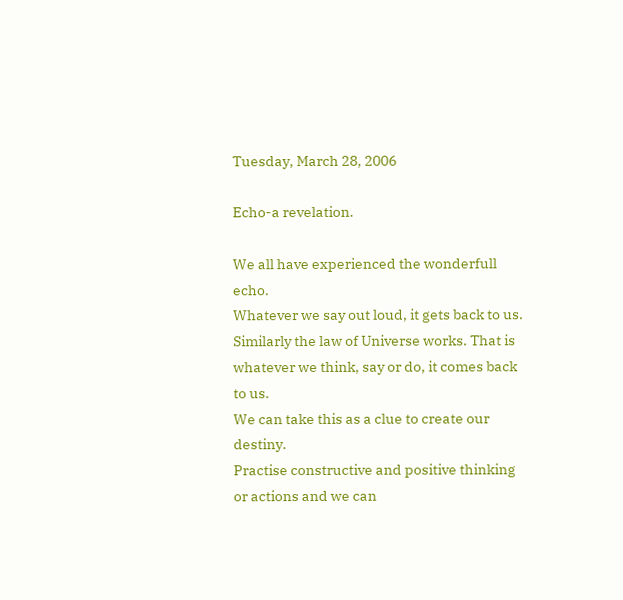Tuesday, March 28, 2006

Echo-a revelation.

We all have experienced the wonderfull echo.
Whatever we say out loud, it gets back to us.
Similarly the law of Universe works. That is whatever we think, say or do, it comes back to us.
We can take this as a clue to create our destiny.
Practise constructive and positive thinking or actions and we can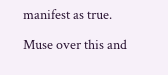manifest as true.

Muse over this and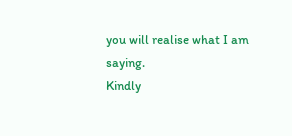you will realise what I am saying.
Kindly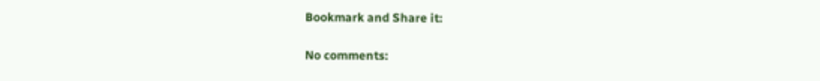Bookmark and Share it:

No comments: